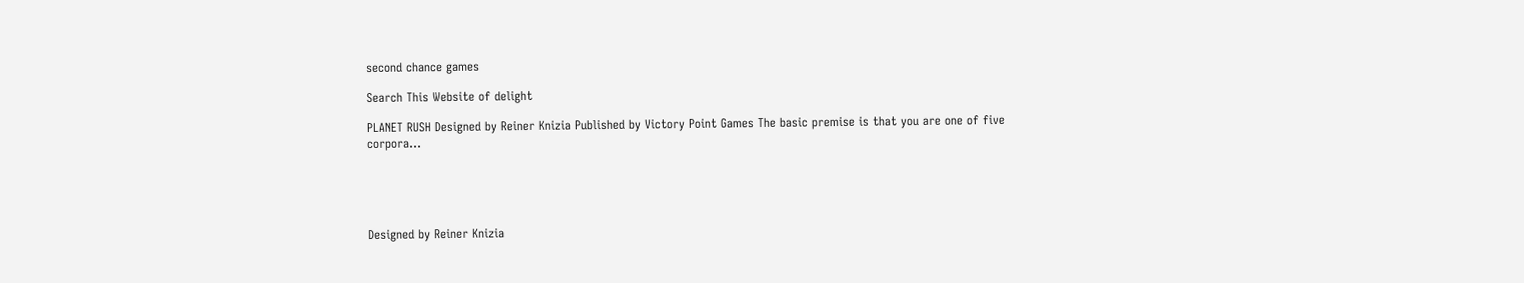second chance games

Search This Website of delight

PLANET RUSH Designed by Reiner Knizia Published by Victory Point Games The basic premise is that you are one of five corpora...





Designed by Reiner Knizia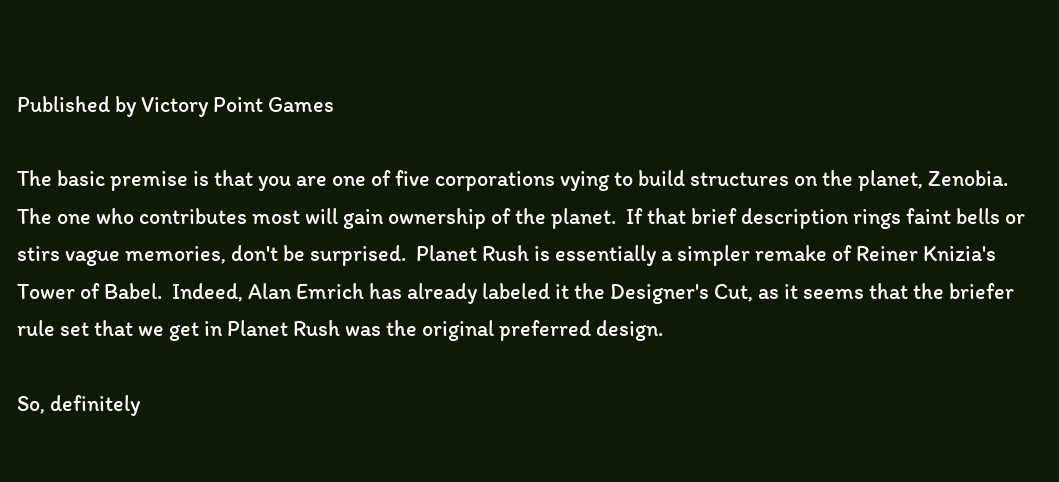Published by Victory Point Games

The basic premise is that you are one of five corporations vying to build structures on the planet, Zenobia.  The one who contributes most will gain ownership of the planet.  If that brief description rings faint bells or stirs vague memories, don't be surprised.  Planet Rush is essentially a simpler remake of Reiner Knizia's Tower of Babel.  Indeed, Alan Emrich has already labeled it the Designer's Cut, as it seems that the briefer rule set that we get in Planet Rush was the original preferred design.

So, definitely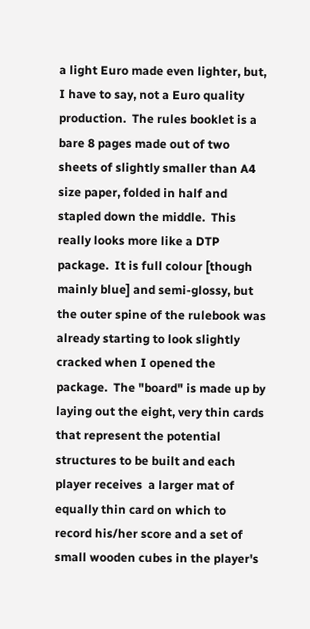a light Euro made even lighter, but, I have to say, not a Euro quality production.  The rules booklet is a bare 8 pages made out of two sheets of slightly smaller than A4 size paper, folded in half and stapled down the middle.  This really looks more like a DTP package.  It is full colour [though mainly blue] and semi-glossy, but the outer spine of the rulebook was already starting to look slightly cracked when I opened the package.  The "board" is made up by laying out the eight, very thin cards that represent the potential structures to be built and each player receives  a larger mat of equally thin card on which to record his/her score and a set of small wooden cubes in the player's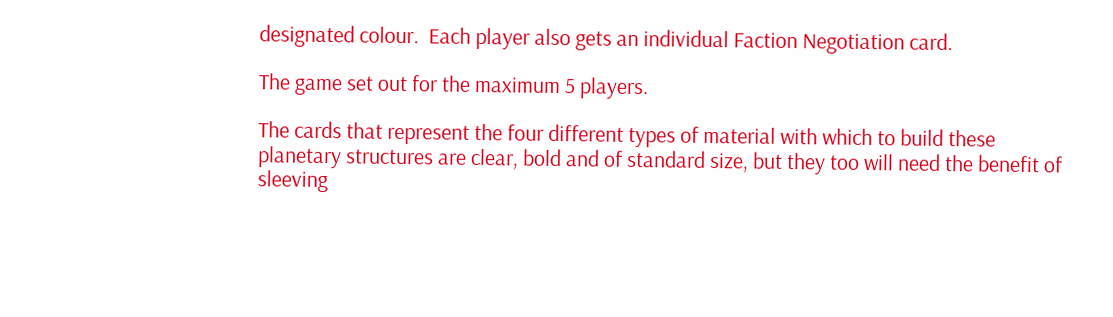designated colour.  Each player also gets an individual Faction Negotiation card.

The game set out for the maximum 5 players.

The cards that represent the four different types of material with which to build these planetary structures are clear, bold and of standard size, but they too will need the benefit of sleeving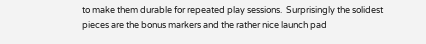to make them durable for repeated play sessions.  Surprisingly the solidest pieces are the bonus markers and the rather nice launch pad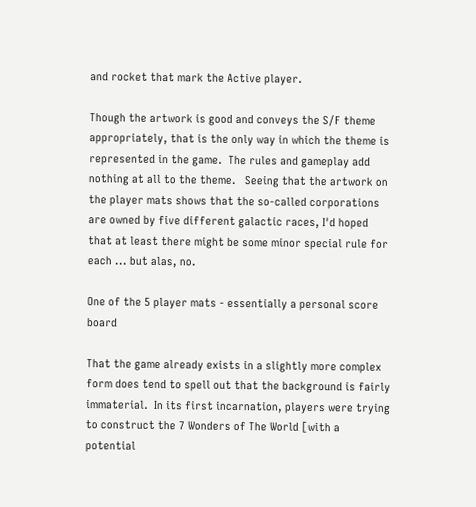and rocket that mark the Active player.

Though the artwork is good and conveys the S/F theme appropriately, that is the only way in which the theme is represented in the game.  The rules and gameplay add nothing at all to the theme.   Seeing that the artwork on the player mats shows that the so-called corporations are owned by five different galactic races, I'd hoped that at least there might be some minor special rule for each ... but alas, no.

One of the 5 player mats - essentially a personal score board

That the game already exists in a slightly more complex form does tend to spell out that the background is fairly immaterial.  In its first incarnation, players were trying to construct the 7 Wonders of The World [with a potential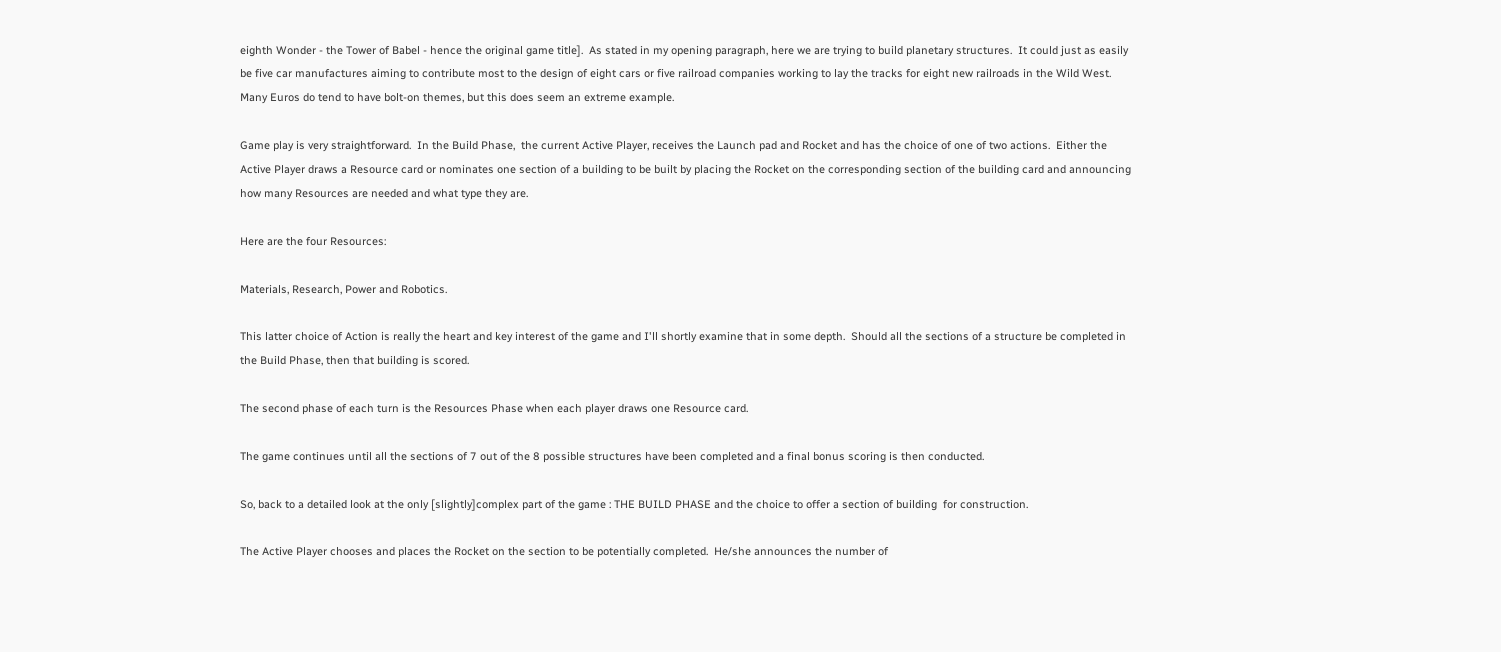eighth Wonder - the Tower of Babel - hence the original game title].  As stated in my opening paragraph, here we are trying to build planetary structures.  It could just as easily be five car manufactures aiming to contribute most to the design of eight cars or five railroad companies working to lay the tracks for eight new railroads in the Wild West.  Many Euros do tend to have bolt-on themes, but this does seem an extreme example.

Game play is very straightforward.  In the Build Phase,  the current Active Player, receives the Launch pad and Rocket and has the choice of one of two actions.  Either the Active Player draws a Resource card or nominates one section of a building to be built by placing the Rocket on the corresponding section of the building card and announcing how many Resources are needed and what type they are.

Here are the four Resources:

Materials, Research, Power and Robotics.

This latter choice of Action is really the heart and key interest of the game and I'll shortly examine that in some depth.  Should all the sections of a structure be completed in the Build Phase, then that building is scored.

The second phase of each turn is the Resources Phase when each player draws one Resource card.

The game continues until all the sections of 7 out of the 8 possible structures have been completed and a final bonus scoring is then conducted.

So, back to a detailed look at the only [slightly]complex part of the game : THE BUILD PHASE and the choice to offer a section of building  for construction.

The Active Player chooses and places the Rocket on the section to be potentially completed.  He/she announces the number of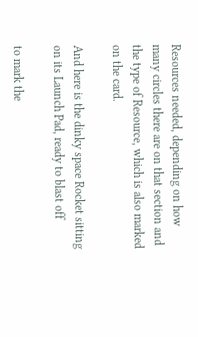Resources needed, depending on how many circles there are on that section and the type of Resource, which is also marked on the card.

And here is the dinky space Rocket sitting on its Launch Pad, ready to blast off

to mark the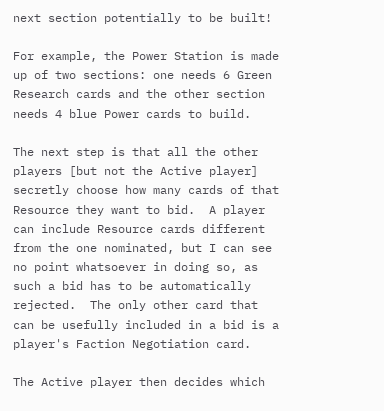next section potentially to be built!

For example, the Power Station is made up of two sections: one needs 6 Green Research cards and the other section needs 4 blue Power cards to build.

The next step is that all the other players [but not the Active player] secretly choose how many cards of that Resource they want to bid.  A player can include Resource cards different from the one nominated, but I can see no point whatsoever in doing so, as such a bid has to be automatically rejected.  The only other card that can be usefully included in a bid is a player's Faction Negotiation card.

The Active player then decides which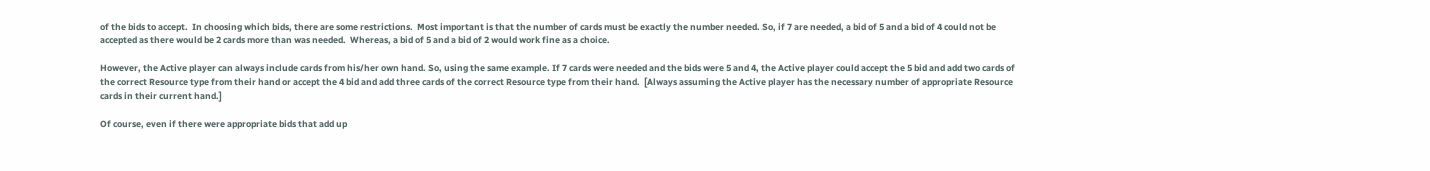of the bids to accept.  In choosing which bids, there are some restrictions.  Most important is that the number of cards must be exactly the number needed. So, if 7 are needed, a bid of 5 and a bid of 4 could not be accepted as there would be 2 cards more than was needed.  Whereas, a bid of 5 and a bid of 2 would work fine as a choice.

However, the Active player can always include cards from his/her own hand. So, using the same example. If 7 cards were needed and the bids were 5 and 4, the Active player could accept the 5 bid and add two cards of the correct Resource type from their hand or accept the 4 bid and add three cards of the correct Resource type from their hand.  [Always assuming the Active player has the necessary number of appropriate Resource cards in their current hand.]

Of course, even if there were appropriate bids that add up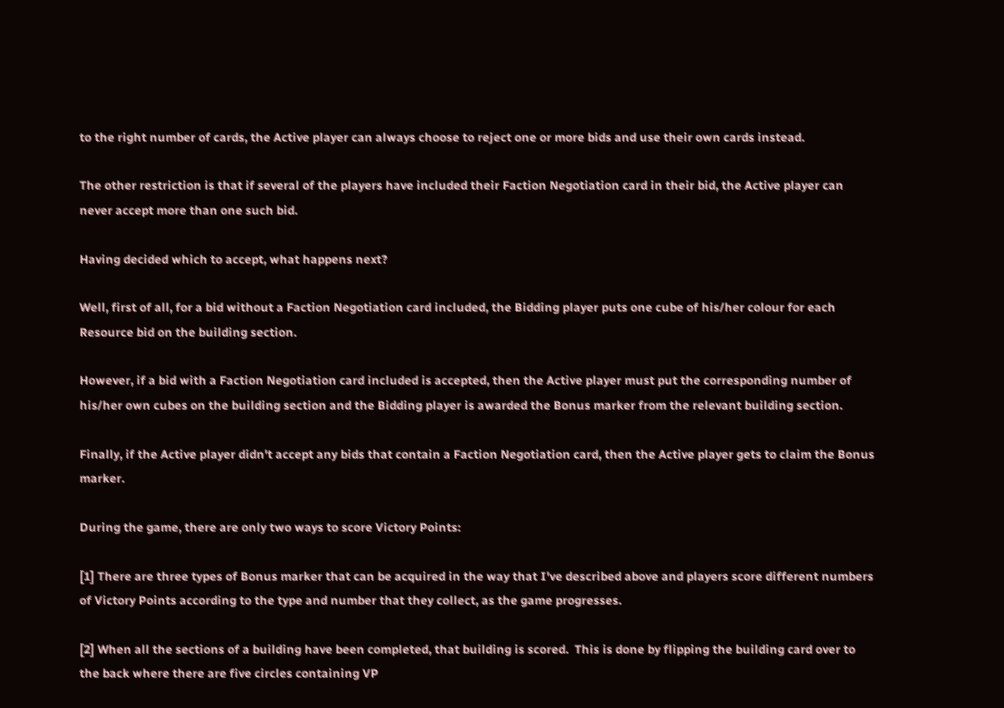to the right number of cards, the Active player can always choose to reject one or more bids and use their own cards instead.

The other restriction is that if several of the players have included their Faction Negotiation card in their bid, the Active player can never accept more than one such bid.

Having decided which to accept, what happens next?

Well, first of all, for a bid without a Faction Negotiation card included, the Bidding player puts one cube of his/her colour for each Resource bid on the building section.

However, if a bid with a Faction Negotiation card included is accepted, then the Active player must put the corresponding number of his/her own cubes on the building section and the Bidding player is awarded the Bonus marker from the relevant building section.

Finally, if the Active player didn't accept any bids that contain a Faction Negotiation card, then the Active player gets to claim the Bonus marker.

During the game, there are only two ways to score Victory Points:

[1] There are three types of Bonus marker that can be acquired in the way that I've described above and players score different numbers of Victory Points according to the type and number that they collect, as the game progresses.

[2] When all the sections of a building have been completed, that building is scored.  This is done by flipping the building card over to the back where there are five circles containing VP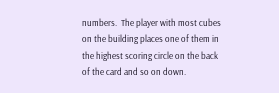numbers.  The player with most cubes on the building places one of them in the highest scoring circle on the back of the card and so on down.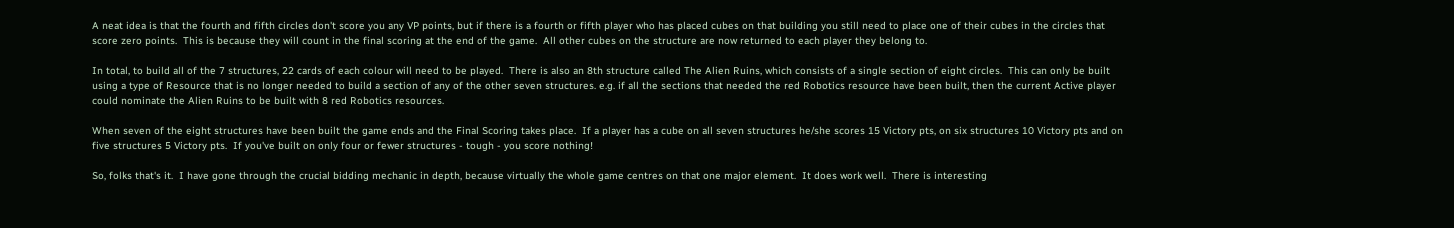A neat idea is that the fourth and fifth circles don't score you any VP points, but if there is a fourth or fifth player who has placed cubes on that building you still need to place one of their cubes in the circles that score zero points.  This is because they will count in the final scoring at the end of the game.  All other cubes on the structure are now returned to each player they belong to.

In total, to build all of the 7 structures, 22 cards of each colour will need to be played.  There is also an 8th structure called The Alien Ruins, which consists of a single section of eight circles.  This can only be built using a type of Resource that is no longer needed to build a section of any of the other seven structures. e.g. if all the sections that needed the red Robotics resource have been built, then the current Active player could nominate the Alien Ruins to be built with 8 red Robotics resources.

When seven of the eight structures have been built the game ends and the Final Scoring takes place.  If a player has a cube on all seven structures he/she scores 15 Victory pts, on six structures 10 Victory pts and on five structures 5 Victory pts.  If you've built on only four or fewer structures - tough - you score nothing!

So, folks that's it.  I have gone through the crucial bidding mechanic in depth, because virtually the whole game centres on that one major element.  It does work well.  There is interesting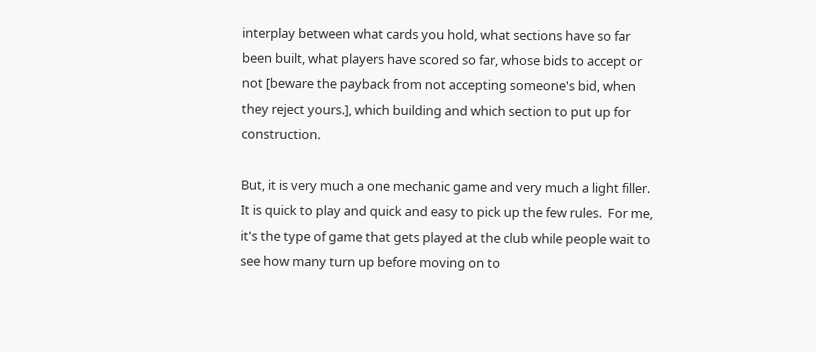interplay between what cards you hold, what sections have so far been built, what players have scored so far, whose bids to accept or not [beware the payback from not accepting someone's bid, when they reject yours.], which building and which section to put up for construction.

But, it is very much a one mechanic game and very much a light filler.  It is quick to play and quick and easy to pick up the few rules.  For me, it's the type of game that gets played at the club while people wait to see how many turn up before moving on to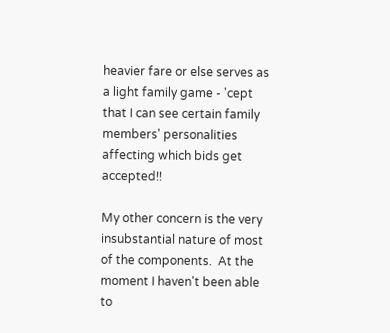heavier fare or else serves as a light family game - 'cept that I can see certain family members' personalities affecting which bids get accepted!!

My other concern is the very insubstantial nature of most of the components.  At the moment I haven't been able to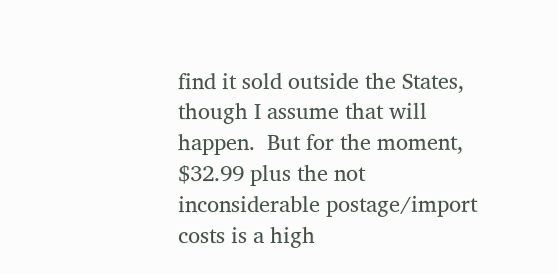find it sold outside the States, though I assume that will happen.  But for the moment, $32.99 plus the not inconsiderable postage/import costs is a high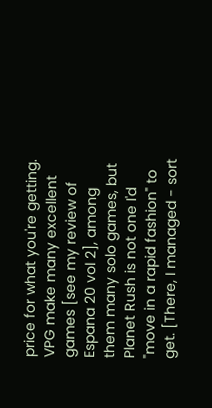price for what you're getting.  VPG make many excellent games [see my review of Espana 20 vol 2], among them many solo games, but Planet Rush is not one I'd "move in a rapid fashion" to get. [There, I managed - sort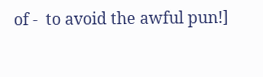of -  to avoid the awful pun!]